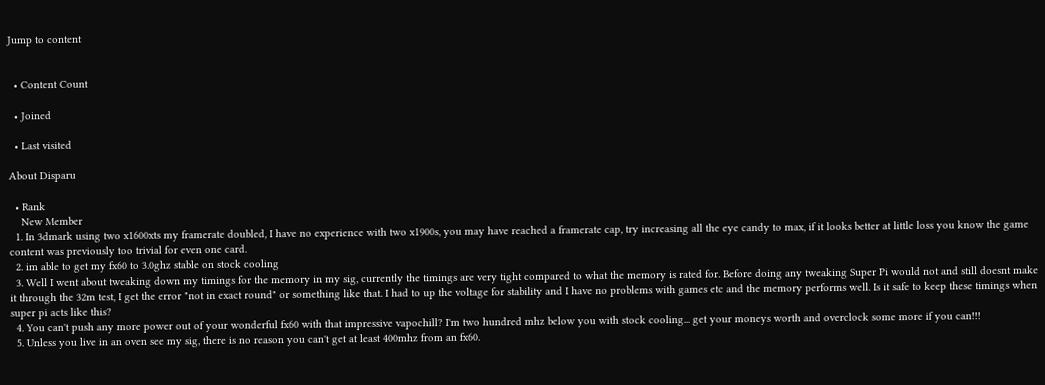Jump to content


  • Content Count

  • Joined

  • Last visited

About Disparu

  • Rank
    New Member
  1. In 3dmark using two x1600xts my framerate doubled, I have no experience with two x1900s, you may have reached a framerate cap, try increasing all the eye candy to max, if it looks better at little loss you know the game content was previously too trivial for even one card.
  2. im able to get my fx60 to 3.0ghz stable on stock cooling
  3. Well I went about tweaking down my timings for the memory in my sig, currently the timings are very tight compared to what the memory is rated for. Before doing any tweaking Super Pi would not and still doesnt make it through the 32m test, I get the error "not in exact round" or something like that. I had to up the voltage for stability and I have no problems with games etc and the memory performs well. Is it safe to keep these timings when super pi acts like this?
  4. You can't push any more power out of your wonderful fx60 with that impressive vapochill? I'm two hundred mhz below you with stock cooling... get your moneys worth and overclock some more if you can!!!
  5. Unless you live in an oven see my sig, there is no reason you can't get at least 400mhz from an fx60.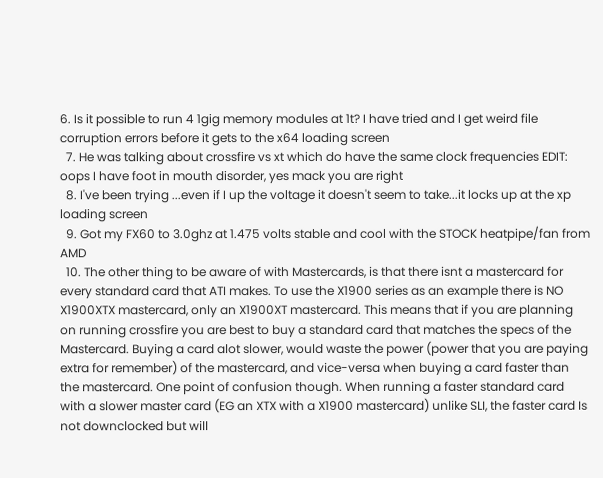6. Is it possible to run 4 1gig memory modules at 1t? I have tried and I get weird file corruption errors before it gets to the x64 loading screen
  7. He was talking about crossfire vs xt which do have the same clock frequencies EDIT: oops I have foot in mouth disorder, yes mack you are right
  8. I've been trying ...even if I up the voltage it doesn't seem to take...it locks up at the xp loading screen
  9. Got my FX60 to 3.0ghz at 1.475 volts stable and cool with the STOCK heatpipe/fan from AMD
  10. The other thing to be aware of with Mastercards, is that there isnt a mastercard for every standard card that ATI makes. To use the X1900 series as an example there is NO X1900XTX mastercard, only an X1900XT mastercard. This means that if you are planning on running crossfire you are best to buy a standard card that matches the specs of the Mastercard. Buying a card alot slower, would waste the power (power that you are paying extra for remember) of the mastercard, and vice-versa when buying a card faster than the mastercard. One point of confusion though. When running a faster standard card with a slower master card (EG an XTX with a X1900 mastercard) unlike SLI, the faster card Is not downclocked but will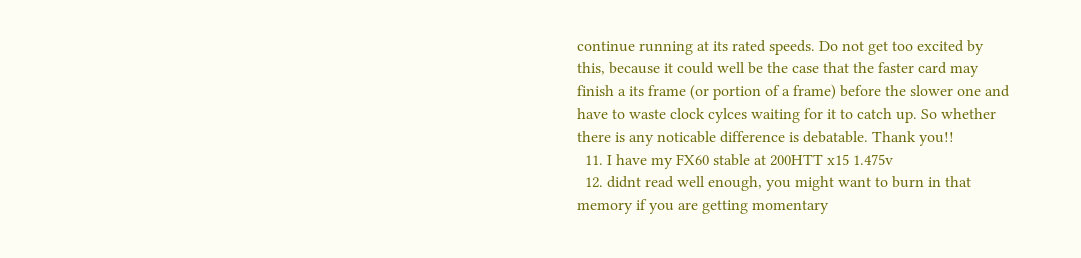continue running at its rated speeds. Do not get too excited by this, because it could well be the case that the faster card may finish a its frame (or portion of a frame) before the slower one and have to waste clock cylces waiting for it to catch up. So whether there is any noticable difference is debatable. Thank you!!
  11. I have my FX60 stable at 200HTT x15 1.475v
  12. didnt read well enough, you might want to burn in that memory if you are getting momentary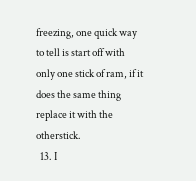freezing, one quick way to tell is start off with only one stick of ram, if it does the same thing replace it with the otherstick.
  13. I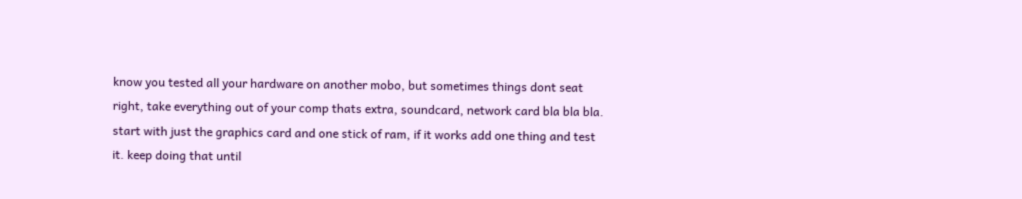know you tested all your hardware on another mobo, but sometimes things dont seat right, take everything out of your comp thats extra, soundcard, network card bla bla bla. start with just the graphics card and one stick of ram, if it works add one thing and test it. keep doing that until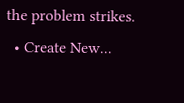the problem strikes.
  • Create New...